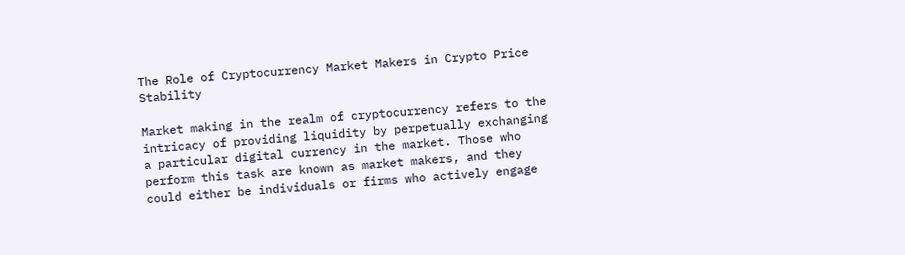The Role of Cryptocurrency Market Makers in Crypto Price Stability

Market making in the realm of cryptocurrency refers to the intricacy of providing liquidity by perpetually exchanging a particular digital currency in the market. Those who perform this task are known as market makers, and they could either be individuals or firms who actively engage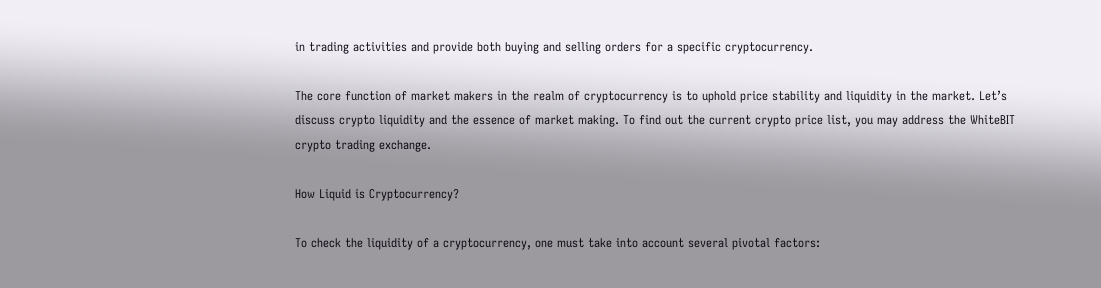in trading activities and provide both buying and selling orders for a specific cryptocurrency.

The core function of market makers in the realm of cryptocurrency is to uphold price stability and liquidity in the market. Let’s discuss crypto liquidity and the essence of market making. To find out the current crypto price list, you may address the WhiteBIT crypto trading exchange.

How Liquid is Cryptocurrency?

To check the liquidity of a cryptocurrency, one must take into account several pivotal factors: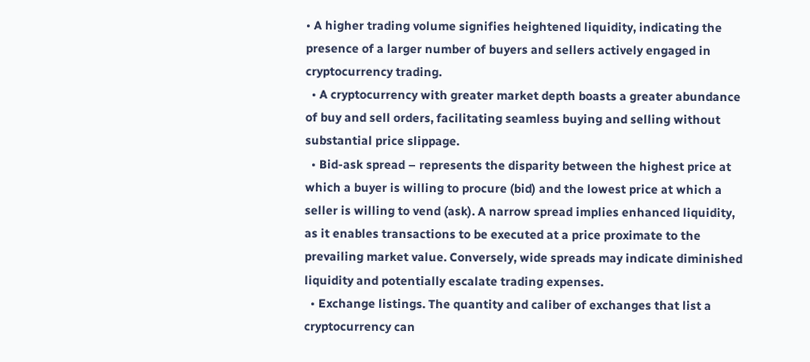• A higher trading volume signifies heightened liquidity, indicating the presence of a larger number of buyers and sellers actively engaged in cryptocurrency trading.
  • A cryptocurrency with greater market depth boasts a greater abundance of buy and sell orders, facilitating seamless buying and selling without substantial price slippage.
  • Bid-ask spread – represents the disparity between the highest price at which a buyer is willing to procure (bid) and the lowest price at which a seller is willing to vend (ask). A narrow spread implies enhanced liquidity, as it enables transactions to be executed at a price proximate to the prevailing market value. Conversely, wide spreads may indicate diminished liquidity and potentially escalate trading expenses.
  • Exchange listings. The quantity and caliber of exchanges that list a cryptocurrency can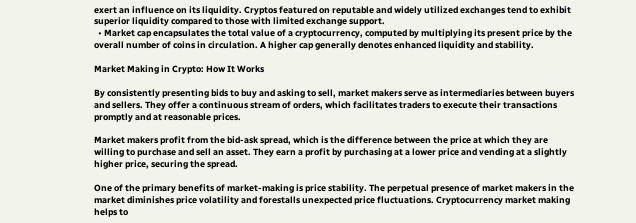exert an influence on its liquidity. Cryptos featured on reputable and widely utilized exchanges tend to exhibit superior liquidity compared to those with limited exchange support.
  • Market cap encapsulates the total value of a cryptocurrency, computed by multiplying its present price by the overall number of coins in circulation. A higher cap generally denotes enhanced liquidity and stability.

Market Making in Crypto: How It Works

By consistently presenting bids to buy and asking to sell, market makers serve as intermediaries between buyers and sellers. They offer a continuous stream of orders, which facilitates traders to execute their transactions promptly and at reasonable prices.

Market makers profit from the bid-ask spread, which is the difference between the price at which they are willing to purchase and sell an asset. They earn a profit by purchasing at a lower price and vending at a slightly higher price, securing the spread.

One of the primary benefits of market-making is price stability. The perpetual presence of market makers in the market diminishes price volatility and forestalls unexpected price fluctuations. Cryptocurrency market making helps to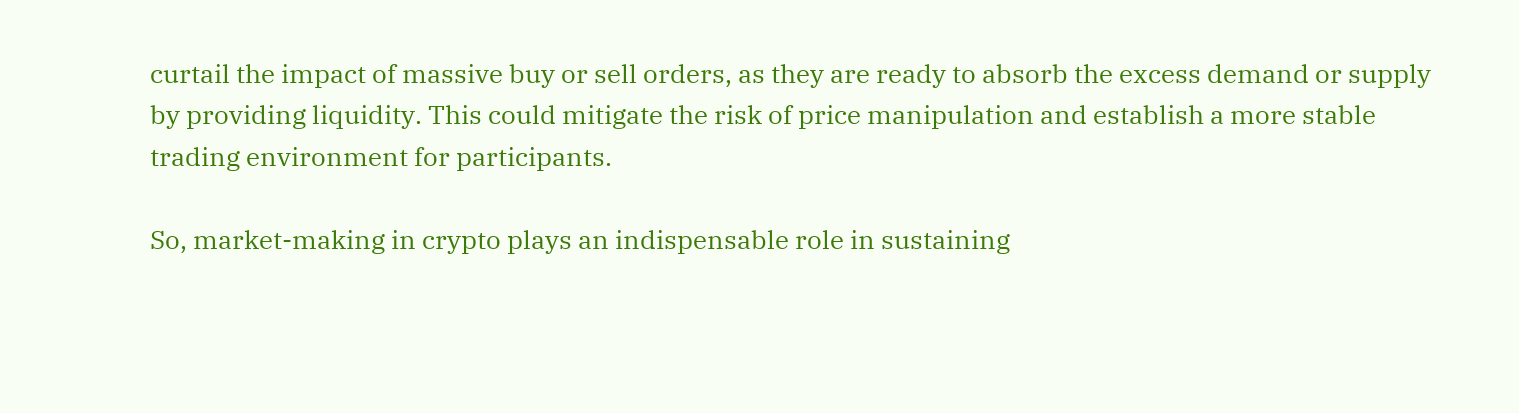curtail the impact of massive buy or sell orders, as they are ready to absorb the excess demand or supply by providing liquidity. This could mitigate the risk of price manipulation and establish a more stable trading environment for participants.

So, market-making in crypto plays an indispensable role in sustaining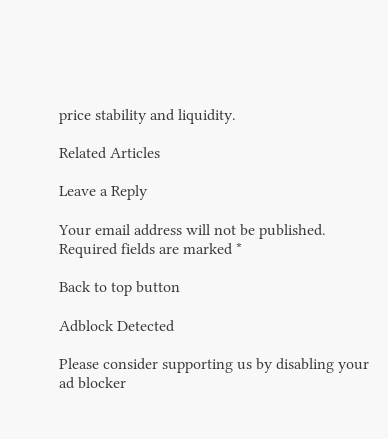price stability and liquidity.

Related Articles

Leave a Reply

Your email address will not be published. Required fields are marked *

Back to top button

Adblock Detected

Please consider supporting us by disabling your ad blocker